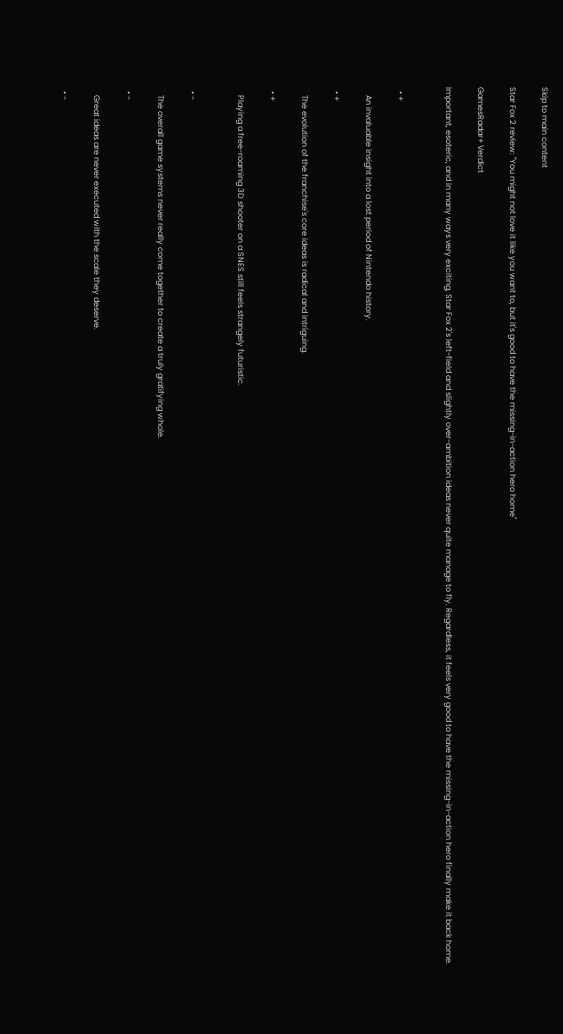Skip to main content

Star Fox 2 review: "You might not love it like you want to, but it's good to have the missing-in-action hero home"

GamesRadar+ Verdict

Important, esoteric, and in many ways very exciting, Star Fox 2's left-field and slightly over-ambition ideas never quite manage to fly. Regardless, it feels very good to have the missing-in-action hero finally make it back home.


  • +

    An invaluable insight into a lost period of Nintendo history.

  • +

    The evolution of the franchise's core ideas is radical and intriguing.

  • +

    Playing a free-roaming 3D shooter on a SNES still feels strangely futuristic.


  • -

    The overall game systems never really come together to create a truly gratifying whole.

  • -

    Great ideas are never executed with the scale they deserve.

  • -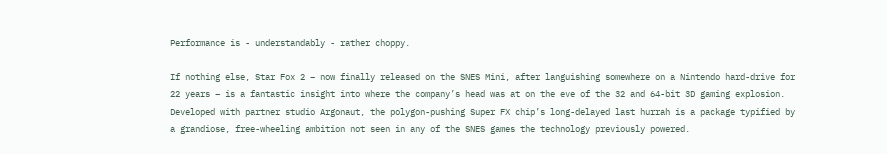Performance is - understandably - rather choppy.

If nothing else, Star Fox 2 – now finally released on the SNES Mini, after languishing somewhere on a Nintendo hard-drive for 22 years – is a fantastic insight into where the company’s head was at on the eve of the 32 and 64-bit 3D gaming explosion. Developed with partner studio Argonaut, the polygon-pushing Super FX chip’s long-delayed last hurrah is a package typified by a grandiose, free-wheeling ambition not seen in any of the SNES games the technology previously powered.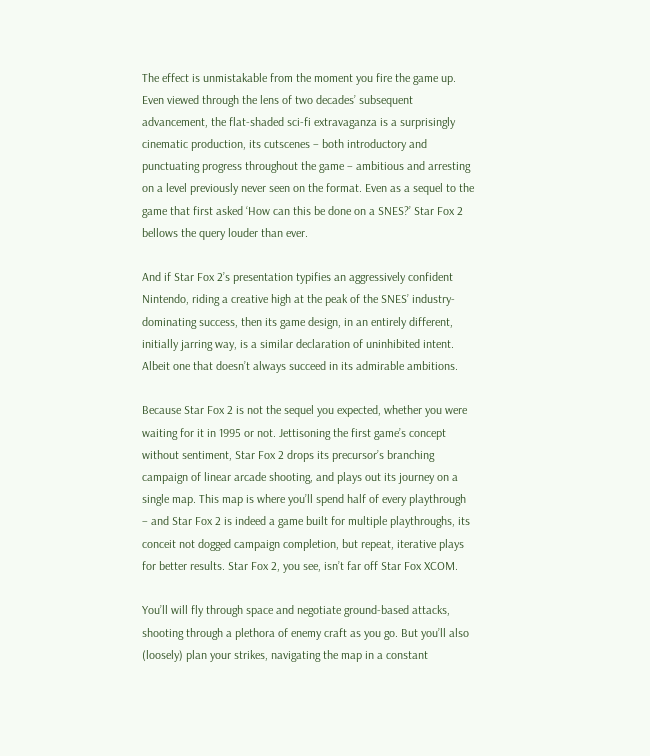The effect is unmistakable from the moment you fire the game up. Even viewed through the lens of two decades’ subsequent advancement, the flat-shaded sci-fi extravaganza is a surprisingly cinematic production, its cutscenes – both introductory and punctuating progress throughout the game – ambitious and arresting on a level previously never seen on the format. Even as a sequel to the game that first asked ‘How can this be done on a SNES?’ Star Fox 2 bellows the query louder than ever.

And if Star Fox 2’s presentation typifies an aggressively confident Nintendo, riding a creative high at the peak of the SNES’ industry-dominating success, then its game design, in an entirely different, initially jarring way, is a similar declaration of uninhibited intent. Albeit one that doesn’t always succeed in its admirable ambitions.

Because Star Fox 2 is not the sequel you expected, whether you were waiting for it in 1995 or not. Jettisoning the first game’s concept without sentiment, Star Fox 2 drops its precursor’s branching campaign of linear arcade shooting, and plays out its journey on a single map. This map is where you’ll spend half of every playthrough – and Star Fox 2 is indeed a game built for multiple playthroughs, its conceit not dogged campaign completion, but repeat, iterative plays for better results. Star Fox 2, you see, isn’t far off Star Fox XCOM.

You’ll will fly through space and negotiate ground-based attacks, shooting through a plethora of enemy craft as you go. But you’ll also (loosely) plan your strikes, navigating the map in a constant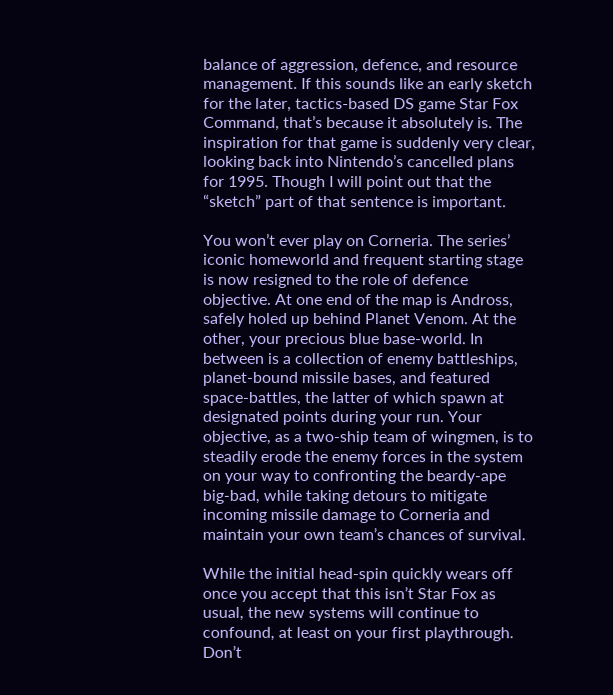balance of aggression, defence, and resource management. If this sounds like an early sketch for the later, tactics-based DS game Star Fox Command, that’s because it absolutely is. The inspiration for that game is suddenly very clear, looking back into Nintendo’s cancelled plans for 1995. Though I will point out that the “sketch” part of that sentence is important.

You won’t ever play on Corneria. The series’ iconic homeworld and frequent starting stage is now resigned to the role of defence objective. At one end of the map is Andross, safely holed up behind Planet Venom. At the other, your precious blue base-world. In between is a collection of enemy battleships, planet-bound missile bases, and featured space-battles, the latter of which spawn at designated points during your run. Your objective, as a two-ship team of wingmen, is to steadily erode the enemy forces in the system on your way to confronting the beardy-ape big-bad, while taking detours to mitigate incoming missile damage to Corneria and maintain your own team’s chances of survival.

While the initial head-spin quickly wears off once you accept that this isn’t Star Fox as usual, the new systems will continue to confound, at least on your first playthrough. Don’t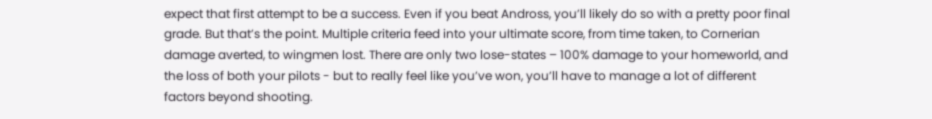expect that first attempt to be a success. Even if you beat Andross, you’ll likely do so with a pretty poor final grade. But that’s the point. Multiple criteria feed into your ultimate score, from time taken, to Cornerian damage averted, to wingmen lost. There are only two lose-states – 100% damage to your homeworld, and the loss of both your pilots - but to really feel like you’ve won, you’ll have to manage a lot of different factors beyond shooting.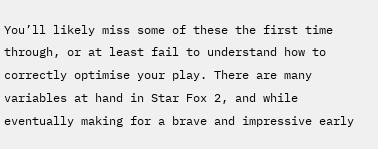You’ll likely miss some of these the first time through, or at least fail to understand how to correctly optimise your play. There are many variables at hand in Star Fox 2, and while eventually making for a brave and impressive early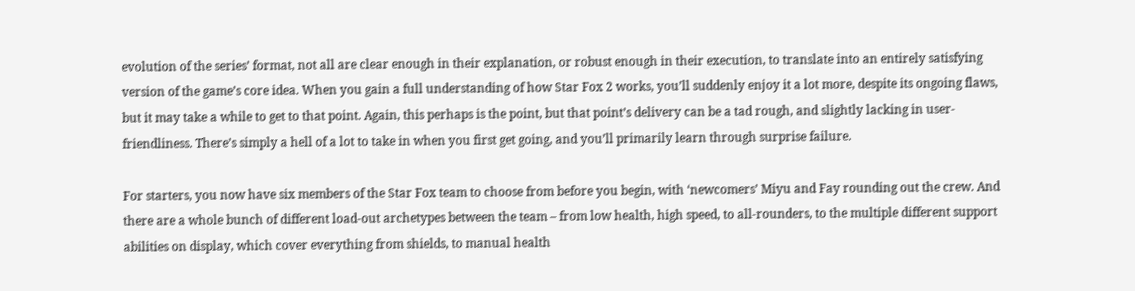evolution of the series’ format, not all are clear enough in their explanation, or robust enough in their execution, to translate into an entirely satisfying version of the game’s core idea. When you gain a full understanding of how Star Fox 2 works, you’ll suddenly enjoy it a lot more, despite its ongoing flaws, but it may take a while to get to that point. Again, this perhaps is the point, but that point’s delivery can be a tad rough, and slightly lacking in user-friendliness. There’s simply a hell of a lot to take in when you first get going, and you’ll primarily learn through surprise failure.

For starters, you now have six members of the Star Fox team to choose from before you begin, with ‘newcomers’ Miyu and Fay rounding out the crew. And there are a whole bunch of different load-out archetypes between the team – from low health, high speed, to all-rounders, to the multiple different support abilities on display, which cover everything from shields, to manual health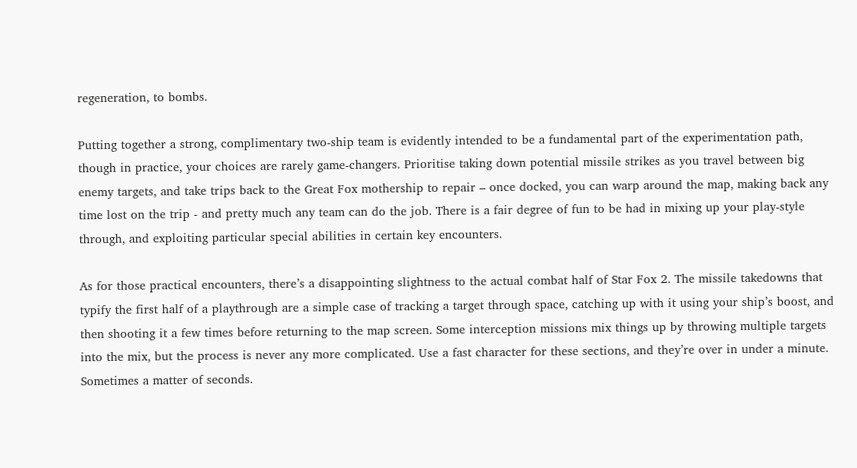regeneration, to bombs.

Putting together a strong, complimentary two-ship team is evidently intended to be a fundamental part of the experimentation path, though in practice, your choices are rarely game-changers. Prioritise taking down potential missile strikes as you travel between big enemy targets, and take trips back to the Great Fox mothership to repair – once docked, you can warp around the map, making back any time lost on the trip - and pretty much any team can do the job. There is a fair degree of fun to be had in mixing up your play-style through, and exploiting particular special abilities in certain key encounters.

As for those practical encounters, there’s a disappointing slightness to the actual combat half of Star Fox 2. The missile takedowns that typify the first half of a playthrough are a simple case of tracking a target through space, catching up with it using your ship’s boost, and then shooting it a few times before returning to the map screen. Some interception missions mix things up by throwing multiple targets into the mix, but the process is never any more complicated. Use a fast character for these sections, and they’re over in under a minute. Sometimes a matter of seconds.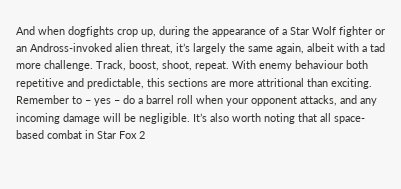And when dogfights crop up, during the appearance of a Star Wolf fighter or an Andross-invoked alien threat, it’s largely the same again, albeit with a tad more challenge. Track, boost, shoot, repeat. With enemy behaviour both repetitive and predictable, this sections are more attritional than exciting. Remember to – yes – do a barrel roll when your opponent attacks, and any incoming damage will be negligible. It’s also worth noting that all space-based combat in Star Fox 2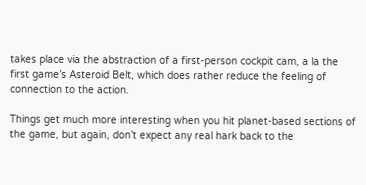takes place via the abstraction of a first-person cockpit cam, a la the first game’s Asteroid Belt, which does rather reduce the feeling of connection to the action.

Things get much more interesting when you hit planet-based sections of the game, but again, don’t expect any real hark back to the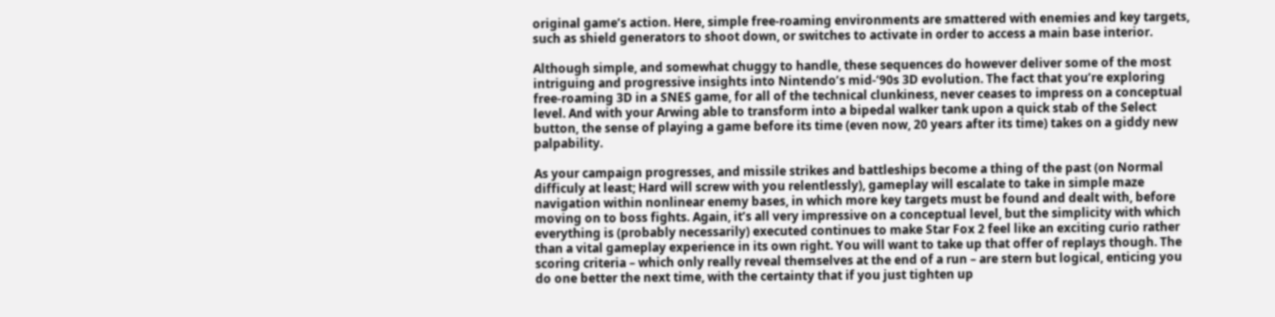original game’s action. Here, simple free-roaming environments are smattered with enemies and key targets, such as shield generators to shoot down, or switches to activate in order to access a main base interior.

Although simple, and somewhat chuggy to handle, these sequences do however deliver some of the most intriguing and progressive insights into Nintendo’s mid-‘90s 3D evolution. The fact that you’re exploring free-roaming 3D in a SNES game, for all of the technical clunkiness, never ceases to impress on a conceptual level. And with your Arwing able to transform into a bipedal walker tank upon a quick stab of the Select button, the sense of playing a game before its time (even now, 20 years after its time) takes on a giddy new palpability.

As your campaign progresses, and missile strikes and battleships become a thing of the past (on Normal difficuly at least; Hard will screw with you relentlessly), gameplay will escalate to take in simple maze navigation within nonlinear enemy bases, in which more key targets must be found and dealt with, before moving on to boss fights. Again, it’s all very impressive on a conceptual level, but the simplicity with which everything is (probably necessarily) executed continues to make Star Fox 2 feel like an exciting curio rather than a vital gameplay experience in its own right. You will want to take up that offer of replays though. The scoring criteria – which only really reveal themselves at the end of a run – are stern but logical, enticing you do one better the next time, with the certainty that if you just tighten up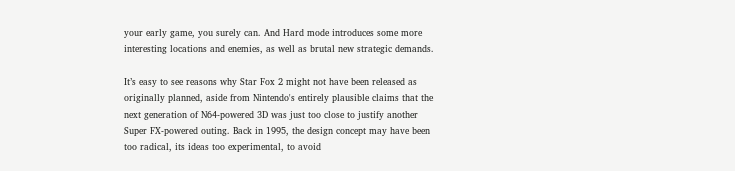your early game, you surely can. And Hard mode introduces some more interesting locations and enemies, as well as brutal new strategic demands.

It’s easy to see reasons why Star Fox 2 might not have been released as originally planned, aside from Nintendo's entirely plausible claims that the next generation of N64-powered 3D was just too close to justify another Super FX-powered outing. Back in 1995, the design concept may have been too radical, its ideas too experimental, to avoid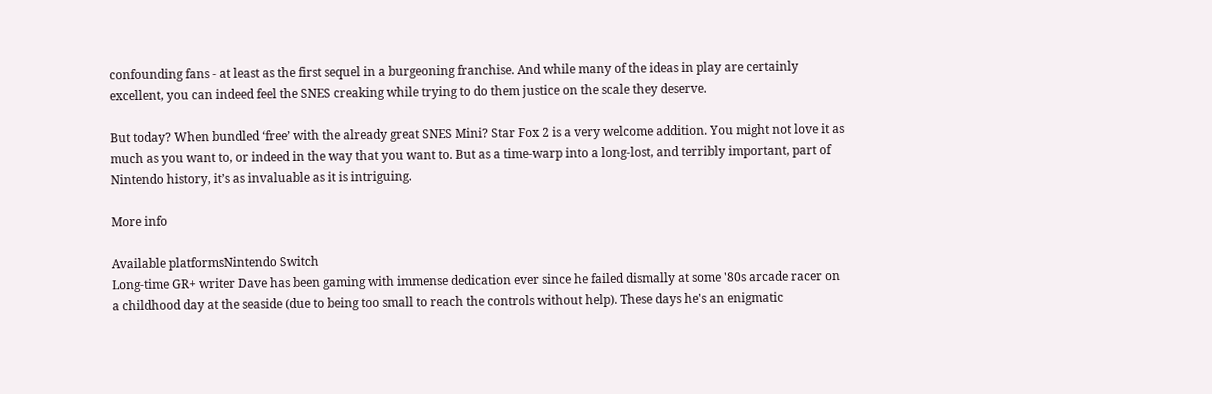confounding fans - at least as the first sequel in a burgeoning franchise. And while many of the ideas in play are certainly excellent, you can indeed feel the SNES creaking while trying to do them justice on the scale they deserve.

But today? When bundled ‘free’ with the already great SNES Mini? Star Fox 2 is a very welcome addition. You might not love it as much as you want to, or indeed in the way that you want to. But as a time-warp into a long-lost, and terribly important, part of Nintendo history, it’s as invaluable as it is intriguing.

More info

Available platformsNintendo Switch
Long-time GR+ writer Dave has been gaming with immense dedication ever since he failed dismally at some '80s arcade racer on a childhood day at the seaside (due to being too small to reach the controls without help). These days he's an enigmatic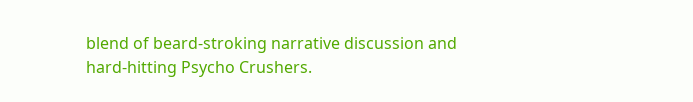blend of beard-stroking narrative discussion and hard-hitting Psycho Crushers.